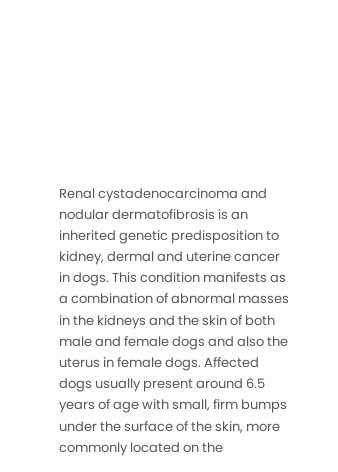Renal cystadenocarcinoma and nodular dermatofibrosis is an inherited genetic predisposition to kidney, dermal and uterine cancer in dogs. This condition manifests as a combination of abnormal masses in the kidneys and the skin of both male and female dogs and also the uterus in female dogs. Affected dogs usually present around 6.5 years of age with small, firm bumps under the surface of the skin, more commonly located on the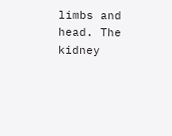limbs and head. The kidney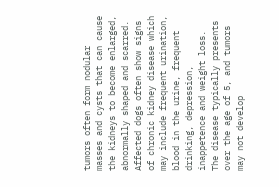tumors often form nodular masses and cysts that can cause the kidneys to become enlarged, abnormally shaped and scarred. Affected dogs often show signs of chronic kidney disease which may include frequent urination, blood in the urine, frequent drinking, depression, inappetence and weight loss. The disease typically presents over the age of 5, and tumors may not develop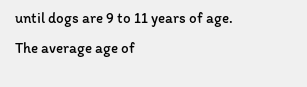until dogs are 9 to 11 years of age. The average age of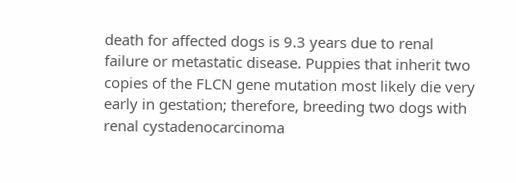death for affected dogs is 9.3 years due to renal failure or metastatic disease. Puppies that inherit two copies of the FLCN gene mutation most likely die very early in gestation; therefore, breeding two dogs with renal cystadenocarcinoma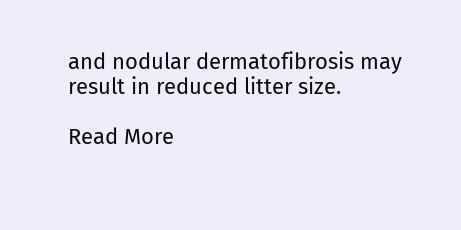and nodular dermatofibrosis may result in reduced litter size.

Read More